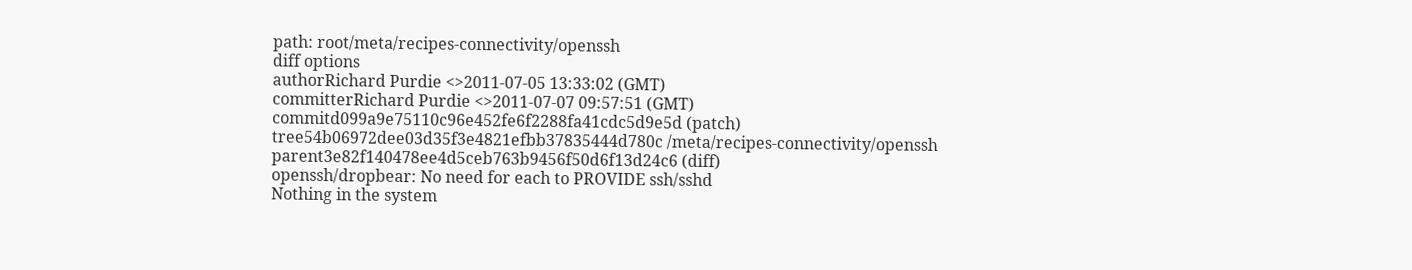path: root/meta/recipes-connectivity/openssh
diff options
authorRichard Purdie <>2011-07-05 13:33:02 (GMT)
committerRichard Purdie <>2011-07-07 09:57:51 (GMT)
commitd099a9e75110c96e452fe6f2288fa41cdc5d9e5d (patch)
tree54b06972dee03d35f3e4821efbb37835444d780c /meta/recipes-connectivity/openssh
parent3e82f140478ee4d5ceb763b9456f50d6f13d24c6 (diff)
openssh/dropbear: No need for each to PROVIDE ssh/sshd
Nothing in the system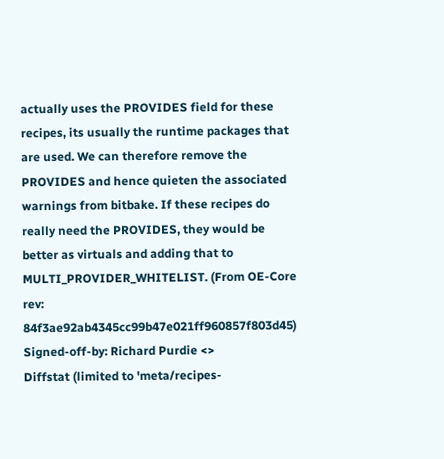actually uses the PROVIDES field for these recipes, its usually the runtime packages that are used. We can therefore remove the PROVIDES and hence quieten the associated warnings from bitbake. If these recipes do really need the PROVIDES, they would be better as virtuals and adding that to MULTI_PROVIDER_WHITELIST. (From OE-Core rev: 84f3ae92ab4345cc99b47e021ff960857f803d45) Signed-off-by: Richard Purdie <>
Diffstat (limited to 'meta/recipes-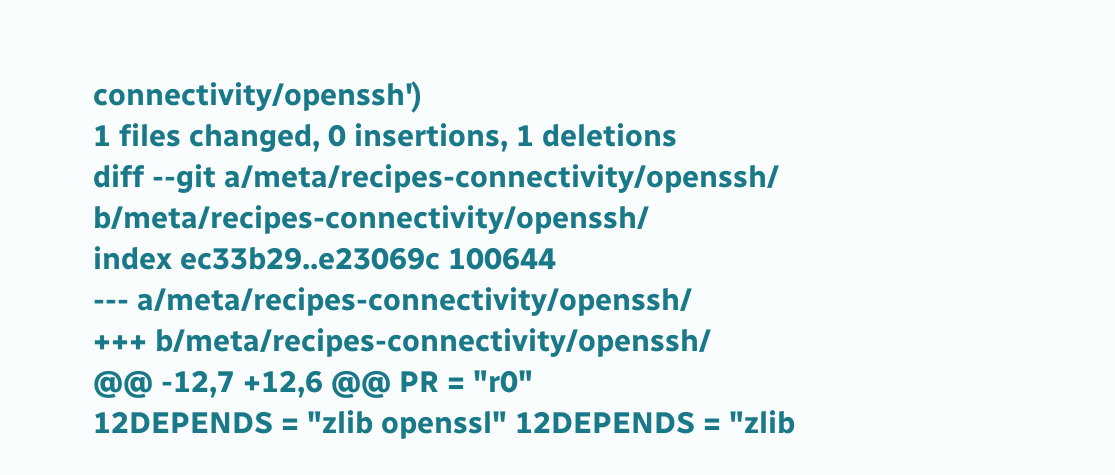connectivity/openssh')
1 files changed, 0 insertions, 1 deletions
diff --git a/meta/recipes-connectivity/openssh/ b/meta/recipes-connectivity/openssh/
index ec33b29..e23069c 100644
--- a/meta/recipes-connectivity/openssh/
+++ b/meta/recipes-connectivity/openssh/
@@ -12,7 +12,6 @@ PR = "r0"
12DEPENDS = "zlib openssl" 12DEPENDS = "zlib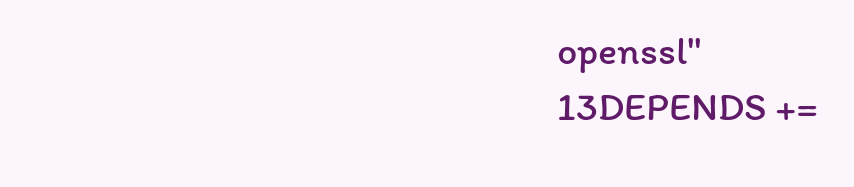openssl"
13DEPENDS +=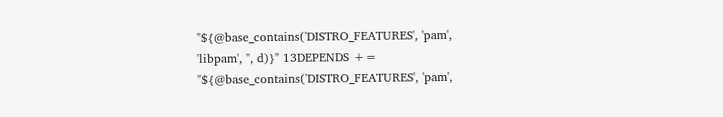"${@base_contains('DISTRO_FEATURES', 'pam', 'libpam', '', d)}" 13DEPENDS += "${@base_contains('DISTRO_FEATURES', 'pam',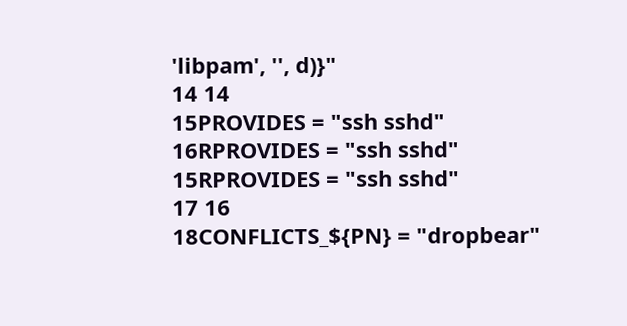'libpam', '', d)}"
14 14
15PROVIDES = "ssh sshd"
16RPROVIDES = "ssh sshd" 15RPROVIDES = "ssh sshd"
17 16
18CONFLICTS_${PN} = "dropbear"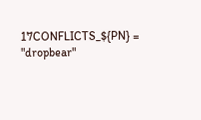17CONFLICTS_${PN} = "dropbear"